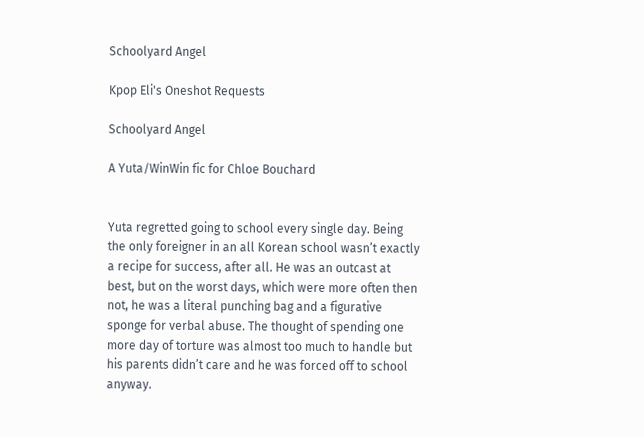Schoolyard Angel

Kpop Eli's Oneshot Requests

Schoolyard Angel

A Yuta/WinWin fic for Chloe Bouchard


Yuta regretted going to school every single day. Being the only foreigner in an all Korean school wasn’t exactly a recipe for success, after all. He was an outcast at best, but on the worst days, which were more often then not, he was a literal punching bag and a figurative sponge for verbal abuse. The thought of spending one more day of torture was almost too much to handle but his parents didn’t care and he was forced off to school anyway.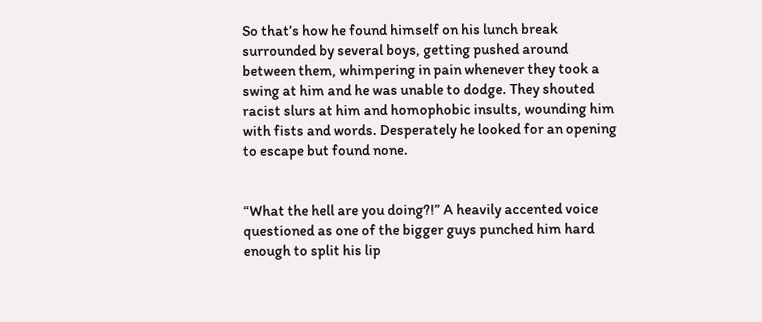So that’s how he found himself on his lunch break surrounded by several boys, getting pushed around between them, whimpering in pain whenever they took a swing at him and he was unable to dodge. They shouted racist slurs at him and homophobic insults, wounding him with fists and words. Desperately he looked for an opening to escape but found none.


“What the hell are you doing?!” A heavily accented voice questioned as one of the bigger guys punched him hard enough to split his lip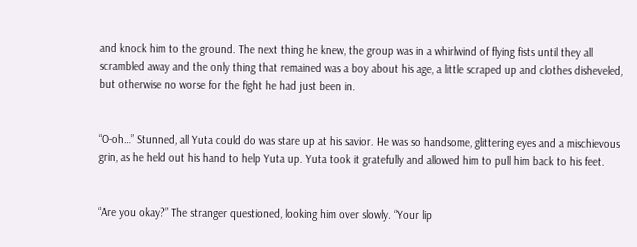and knock him to the ground. The next thing he knew, the group was in a whirlwind of flying fists until they all scrambled away and the only thing that remained was a boy about his age, a little scraped up and clothes disheveled, but otherwise no worse for the fight he had just been in.


“O-oh…” Stunned, all Yuta could do was stare up at his savior. He was so handsome, glittering eyes and a mischievous grin, as he held out his hand to help Yuta up. Yuta took it gratefully and allowed him to pull him back to his feet.


“Are you okay?” The stranger questioned, looking him over slowly. “Your lip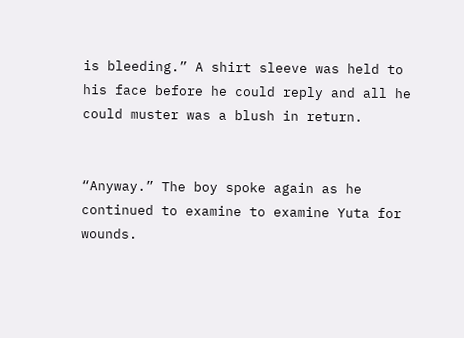is bleeding.” A shirt sleeve was held to his face before he could reply and all he could muster was a blush in return.


“Anyway.” The boy spoke again as he continued to examine to examine Yuta for wounds.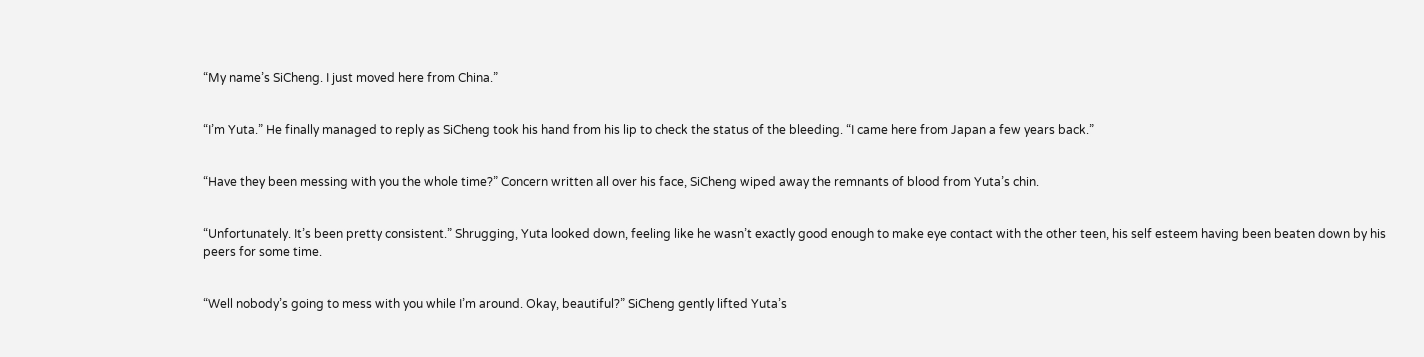“My name’s SiCheng. I just moved here from China.”


“I’m Yuta.” He finally managed to reply as SiCheng took his hand from his lip to check the status of the bleeding. “I came here from Japan a few years back.”


“Have they been messing with you the whole time?” Concern written all over his face, SiCheng wiped away the remnants of blood from Yuta’s chin.


“Unfortunately. It’s been pretty consistent.” Shrugging, Yuta looked down, feeling like he wasn’t exactly good enough to make eye contact with the other teen, his self esteem having been beaten down by his peers for some time.


“Well nobody’s going to mess with you while I’m around. Okay, beautiful?” SiCheng gently lifted Yuta’s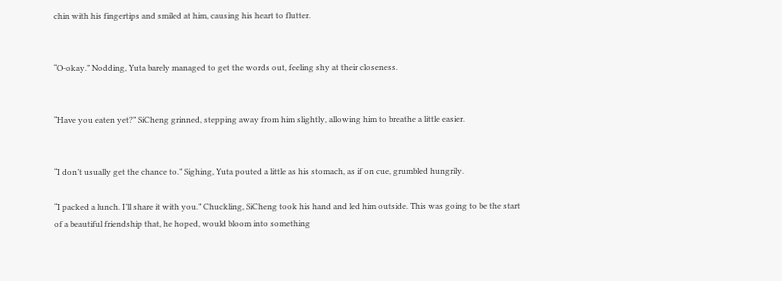chin with his fingertips and smiled at him, causing his heart to flutter.


“O-okay.” Nodding, Yuta barely managed to get the words out, feeling shy at their closeness.


“Have you eaten yet?” SiCheng grinned, stepping away from him slightly, allowing him to breathe a little easier.


“I don’t usually get the chance to.” Sighing, Yuta pouted a little as his stomach, as if on cue, grumbled hungrily.

“I packed a lunch. I’ll share it with you.” Chuckling, SiCheng took his hand and led him outside. This was going to be the start of a beautiful friendship that, he hoped, would bloom into something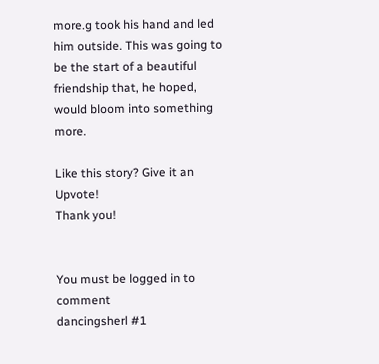more.g took his hand and led him outside. This was going to be the start of a beautiful friendship that, he hoped, would bloom into something more.

Like this story? Give it an Upvote!
Thank you!


You must be logged in to comment
dancingsherl #1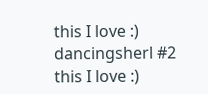this I love :)
dancingsherl #2
this I love :)